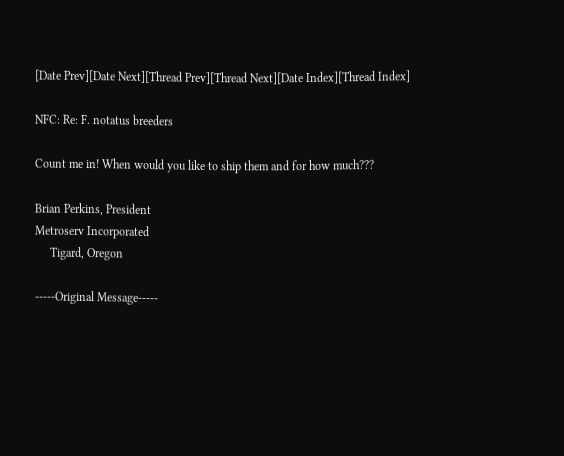[Date Prev][Date Next][Thread Prev][Thread Next][Date Index][Thread Index]

NFC: Re: F. notatus breeders

Count me in! When would you like to ship them and for how much???

Brian Perkins, President
Metroserv Incorporated
     Tigard, Oregon

-----Original Message-----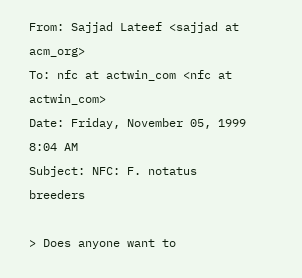From: Sajjad Lateef <sajjad at acm_org>
To: nfc at actwin_com <nfc at actwin_com>
Date: Friday, November 05, 1999 8:04 AM
Subject: NFC: F. notatus breeders

> Does anyone want to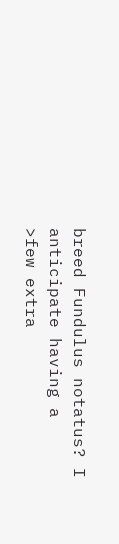breed Fundulus notatus? I anticipate having a
>few extra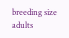breeding size adults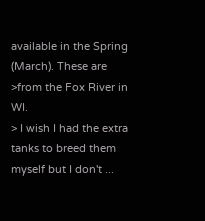available in the Spring (March). These are
>from the Fox River in WI.
> I wish I had the extra tanks to breed them myself but I don't ...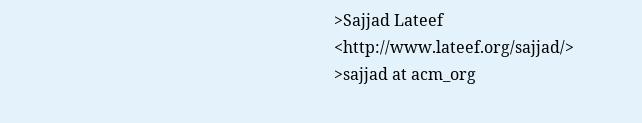>Sajjad Lateef       <http://www.lateef.org/sajjad/>
>sajjad at acm_org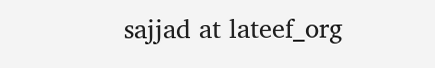sajjad at lateef_org